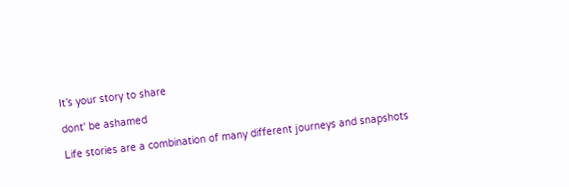It’s your story to share

dont' be ashamed

Life stories are a combination of many different journeys and snapshots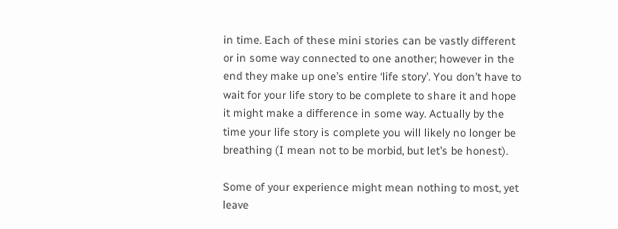in time. Each of these mini stories can be vastly different or in some way connected to one another; however in the end they make up one’s entire ‘life story’. You don’t have to wait for your life story to be complete to share it and hope it might make a difference in some way. Actually by the time your life story is complete you will likely no longer be breathing (I mean not to be morbid, but let’s be honest).

Some of your experience might mean nothing to most, yet leave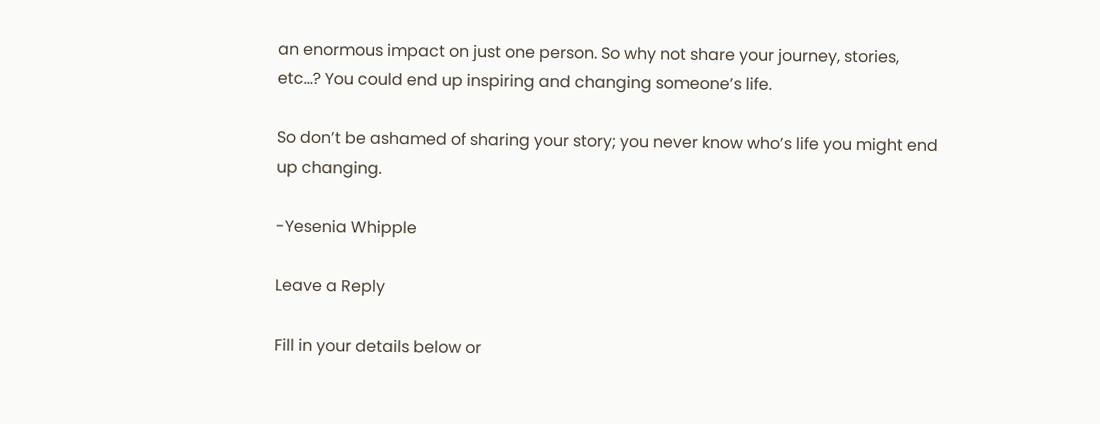an enormous impact on just one person. So why not share your journey, stories, etc…? You could end up inspiring and changing someone’s life.

So don’t be ashamed of sharing your story; you never know who’s life you might end up changing.

-Yesenia Whipple

Leave a Reply

Fill in your details below or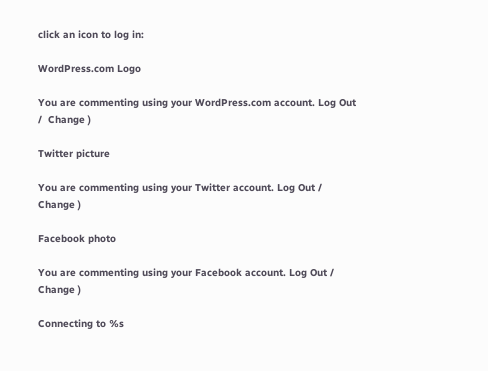click an icon to log in:

WordPress.com Logo

You are commenting using your WordPress.com account. Log Out /  Change )

Twitter picture

You are commenting using your Twitter account. Log Out /  Change )

Facebook photo

You are commenting using your Facebook account. Log Out /  Change )

Connecting to %s